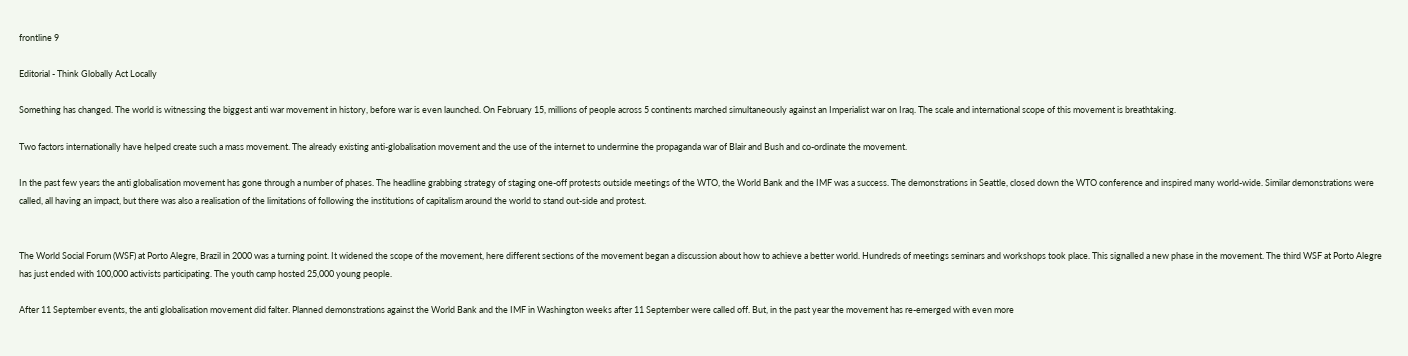frontline 9

Editorial - Think Globally Act Locally

Something has changed. The world is witnessing the biggest anti war movement in history, before war is even launched. On February 15, millions of people across 5 continents marched simultaneously against an Imperialist war on Iraq. The scale and international scope of this movement is breathtaking.

Two factors internationally have helped create such a mass movement. The already existing anti-globalisation movement and the use of the internet to undermine the propaganda war of Blair and Bush and co-ordinate the movement.

In the past few years the anti globalisation movement has gone through a number of phases. The headline grabbing strategy of staging one-off protests outside meetings of the WTO, the World Bank and the IMF was a success. The demonstrations in Seattle, closed down the WTO conference and inspired many world-wide. Similar demonstrations were called, all having an impact, but there was also a realisation of the limitations of following the institutions of capitalism around the world to stand out-side and protest.


The World Social Forum (WSF) at Porto Alegre, Brazil in 2000 was a turning point. It widened the scope of the movement, here different sections of the movement began a discussion about how to achieve a better world. Hundreds of meetings seminars and workshops took place. This signalled a new phase in the movement. The third WSF at Porto Alegre has just ended with 100,000 activists participating. The youth camp hosted 25,000 young people.

After 11 September events, the anti globalisation movement did falter. Planned demonstrations against the World Bank and the IMF in Washington weeks after 11 September were called off. But, in the past year the movement has re-emerged with even more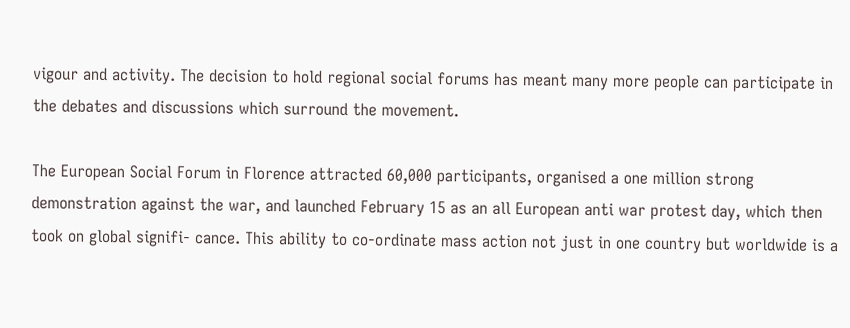vigour and activity. The decision to hold regional social forums has meant many more people can participate in the debates and discussions which surround the movement.

The European Social Forum in Florence attracted 60,000 participants, organised a one million strong demonstration against the war, and launched February 15 as an all European anti war protest day, which then took on global signifi- cance. This ability to co-ordinate mass action not just in one country but worldwide is a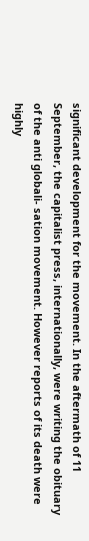significant development for the movement. In the aftermath of 11 September, the capitalist press, internationally, were writing the obituary of the anti globali- sation movement. However reports of its death were highly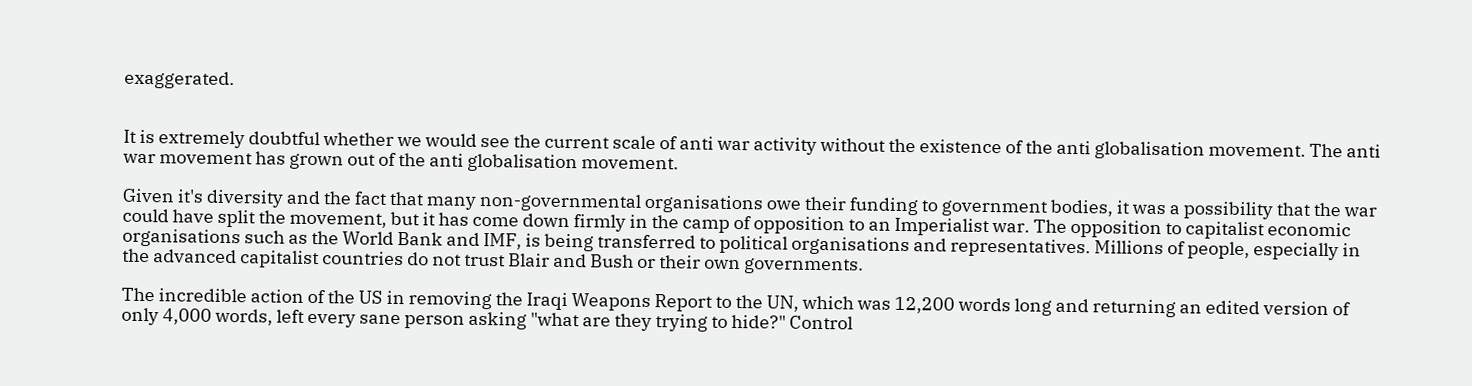exaggerated.


It is extremely doubtful whether we would see the current scale of anti war activity without the existence of the anti globalisation movement. The anti war movement has grown out of the anti globalisation movement.

Given it's diversity and the fact that many non-governmental organisations owe their funding to government bodies, it was a possibility that the war could have split the movement, but it has come down firmly in the camp of opposition to an Imperialist war. The opposition to capitalist economic organisations such as the World Bank and IMF, is being transferred to political organisations and representatives. Millions of people, especially in the advanced capitalist countries do not trust Blair and Bush or their own governments.

The incredible action of the US in removing the Iraqi Weapons Report to the UN, which was 12,200 words long and returning an edited version of only 4,000 words, left every sane person asking "what are they trying to hide?" Control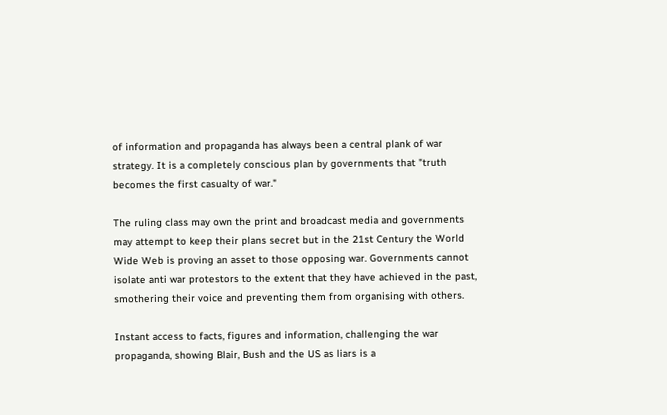of information and propaganda has always been a central plank of war strategy. It is a completely conscious plan by governments that "truth becomes the first casualty of war."

The ruling class may own the print and broadcast media and governments may attempt to keep their plans secret but in the 21st Century the World Wide Web is proving an asset to those opposing war. Governments cannot isolate anti war protestors to the extent that they have achieved in the past, smothering their voice and preventing them from organising with others.

Instant access to facts, figures and information, challenging the war propaganda, showing Blair, Bush and the US as liars is a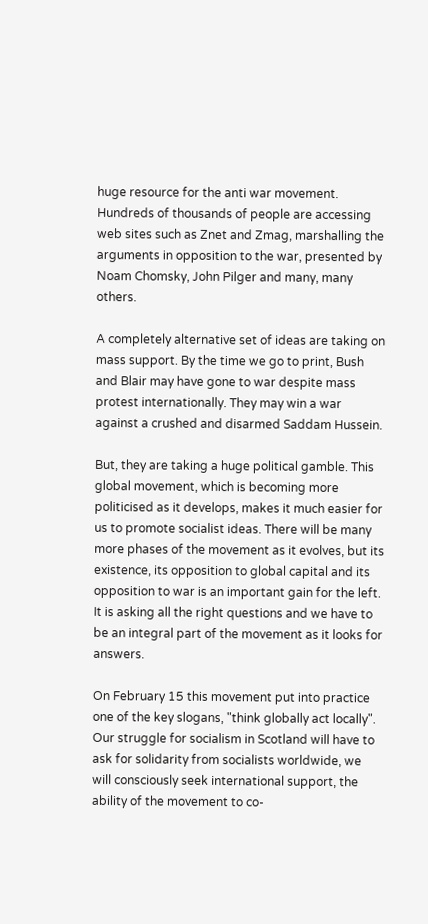huge resource for the anti war movement. Hundreds of thousands of people are accessing web sites such as Znet and Zmag, marshalling the arguments in opposition to the war, presented by Noam Chomsky, John Pilger and many, many others.

A completely alternative set of ideas are taking on mass support. By the time we go to print, Bush and Blair may have gone to war despite mass protest internationally. They may win a war against a crushed and disarmed Saddam Hussein.

But, they are taking a huge political gamble. This global movement, which is becoming more politicised as it develops, makes it much easier for us to promote socialist ideas. There will be many more phases of the movement as it evolves, but its existence, its opposition to global capital and its opposition to war is an important gain for the left. It is asking all the right questions and we have to be an integral part of the movement as it looks for answers.

On February 15 this movement put into practice one of the key slogans, "think globally act locally". Our struggle for socialism in Scotland will have to ask for solidarity from socialists worldwide, we will consciously seek international support, the ability of the movement to co-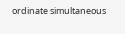ordinate simultaneous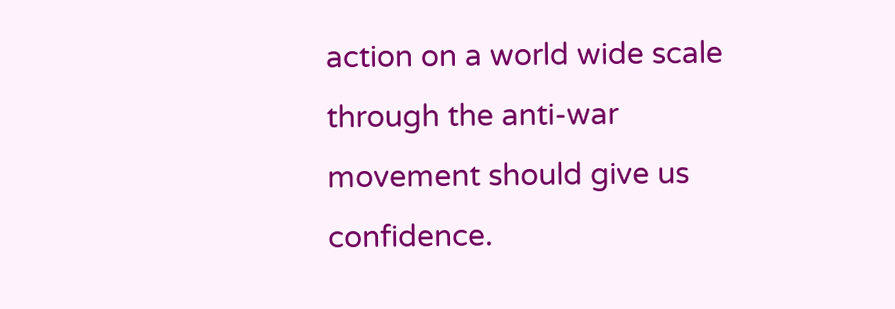action on a world wide scale through the anti-war movement should give us confidence.